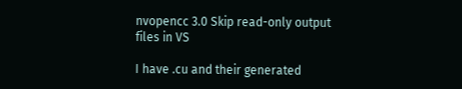nvopencc 3.0 Skip read-only output files in VS

I have .cu and their generated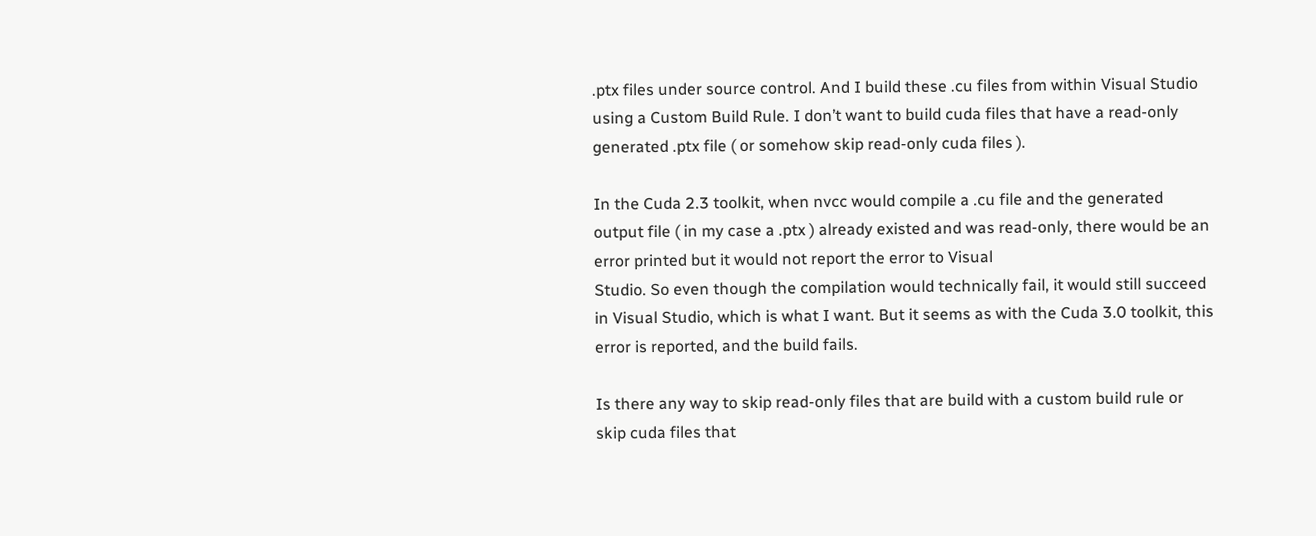.ptx files under source control. And I build these .cu files from within Visual Studio using a Custom Build Rule. I don’t want to build cuda files that have a read-only generated .ptx file ( or somehow skip read-only cuda files ).

In the Cuda 2.3 toolkit, when nvcc would compile a .cu file and the generated output file ( in my case a .ptx ) already existed and was read-only, there would be an error printed but it would not report the error to Visual
Studio. So even though the compilation would technically fail, it would still succeed in Visual Studio, which is what I want. But it seems as with the Cuda 3.0 toolkit, this error is reported, and the build fails.

Is there any way to skip read-only files that are build with a custom build rule or skip cuda files that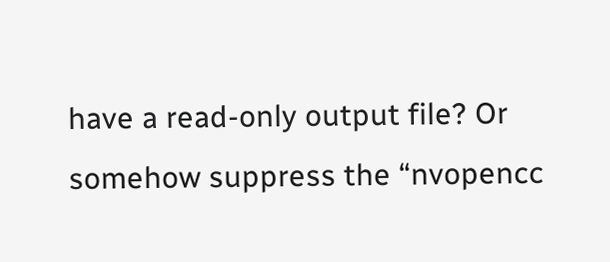have a read-only output file? Or somehow suppress the “nvopencc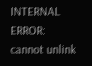INTERNAL ERROR: cannot unlink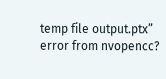temp file output.ptx” error from nvopencc?